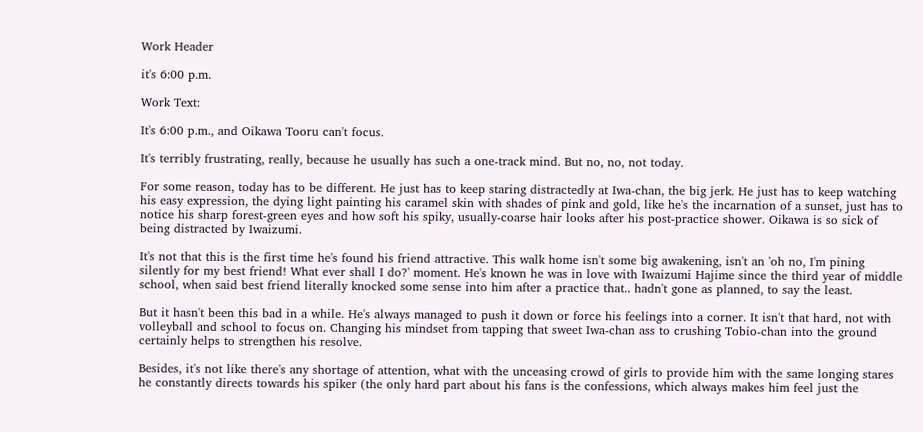Work Header

it's 6:00 p.m.

Work Text:

It's 6:00 p.m., and Oikawa Tooru can't focus.

It's terribly frustrating, really, because he usually has such a one-track mind. But no, no, not today.

For some reason, today has to be different. He just has to keep staring distractedly at Iwa-chan, the big jerk. He just has to keep watching his easy expression, the dying light painting his caramel skin with shades of pink and gold, like he's the incarnation of a sunset, just has to notice his sharp forest-green eyes and how soft his spiky, usually-coarse hair looks after his post-practice shower. Oikawa is so sick of being distracted by Iwaizumi.

It's not that this is the first time he's found his friend attractive. This walk home isn't some big awakening, isn't an 'oh no, I'm pining silently for my best friend! What ever shall I do?' moment. He's known he was in love with Iwaizumi Hajime since the third year of middle school, when said best friend literally knocked some sense into him after a practice that.. hadn't gone as planned, to say the least.

But it hasn't been this bad in a while. He's always managed to push it down or force his feelings into a corner. It isn't that hard, not with volleyball and school to focus on. Changing his mindset from tapping that sweet Iwa-chan ass to crushing Tobio-chan into the ground certainly helps to strengthen his resolve.

Besides, it's not like there's any shortage of attention, what with the unceasing crowd of girls to provide him with the same longing stares he constantly directs towards his spiker (the only hard part about his fans is the confessions, which always makes him feel just the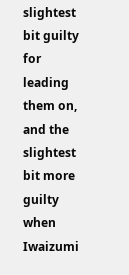slightest bit guilty for leading them on, and the slightest bit more guilty when Iwaizumi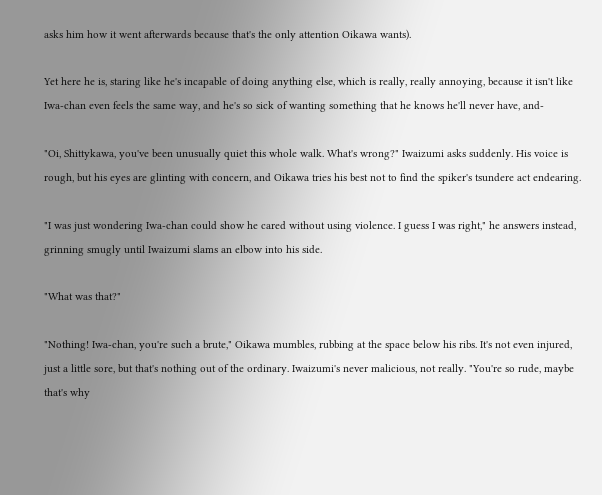asks him how it went afterwards because that's the only attention Oikawa wants).

Yet here he is, staring like he's incapable of doing anything else, which is really, really annoying, because it isn't like Iwa-chan even feels the same way, and he's so sick of wanting something that he knows he'll never have, and-

"Oi, Shittykawa, you've been unusually quiet this whole walk. What's wrong?" Iwaizumi asks suddenly. His voice is rough, but his eyes are glinting with concern, and Oikawa tries his best not to find the spiker's tsundere act endearing.

"I was just wondering Iwa-chan could show he cared without using violence. I guess I was right," he answers instead, grinning smugly until Iwaizumi slams an elbow into his side.

"What was that?"

"Nothing! Iwa-chan, you're such a brute," Oikawa mumbles, rubbing at the space below his ribs. It's not even injured, just a little sore, but that's nothing out of the ordinary. Iwaizumi's never malicious, not really. "You're so rude, maybe that's why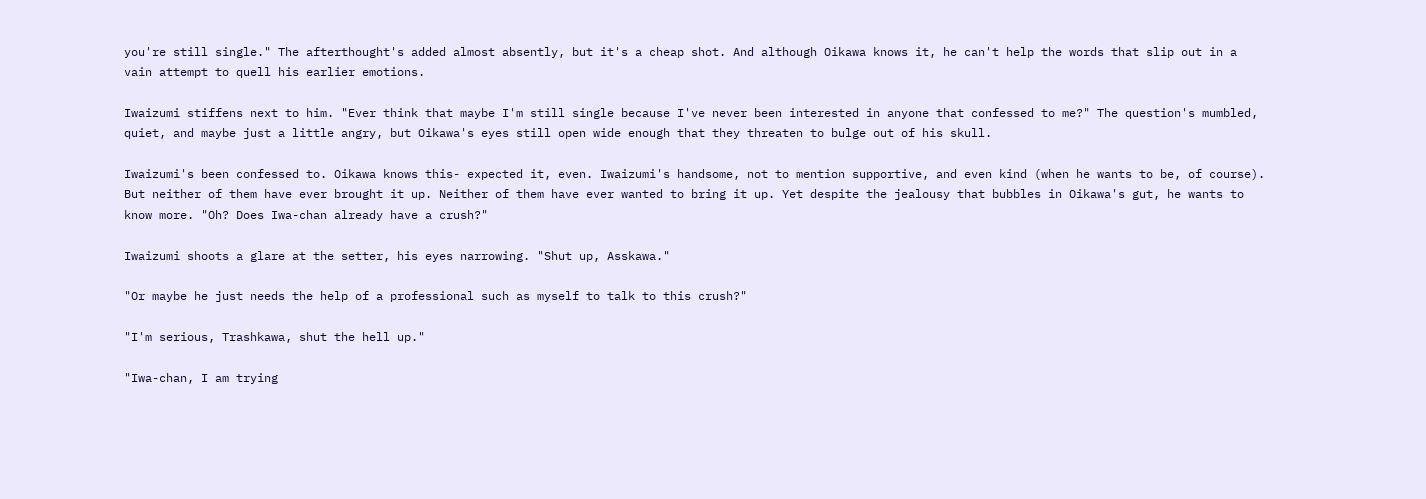you're still single." The afterthought's added almost absently, but it's a cheap shot. And although Oikawa knows it, he can't help the words that slip out in a vain attempt to quell his earlier emotions.

Iwaizumi stiffens next to him. "Ever think that maybe I'm still single because I've never been interested in anyone that confessed to me?" The question's mumbled, quiet, and maybe just a little angry, but Oikawa's eyes still open wide enough that they threaten to bulge out of his skull.

Iwaizumi's been confessed to. Oikawa knows this- expected it, even. Iwaizumi's handsome, not to mention supportive, and even kind (when he wants to be, of course). But neither of them have ever brought it up. Neither of them have ever wanted to bring it up. Yet despite the jealousy that bubbles in Oikawa's gut, he wants to know more. "Oh? Does Iwa-chan already have a crush?"

Iwaizumi shoots a glare at the setter, his eyes narrowing. "Shut up, Asskawa."

"Or maybe he just needs the help of a professional such as myself to talk to this crush?"

"I'm serious, Trashkawa, shut the hell up."

"Iwa-chan, I am trying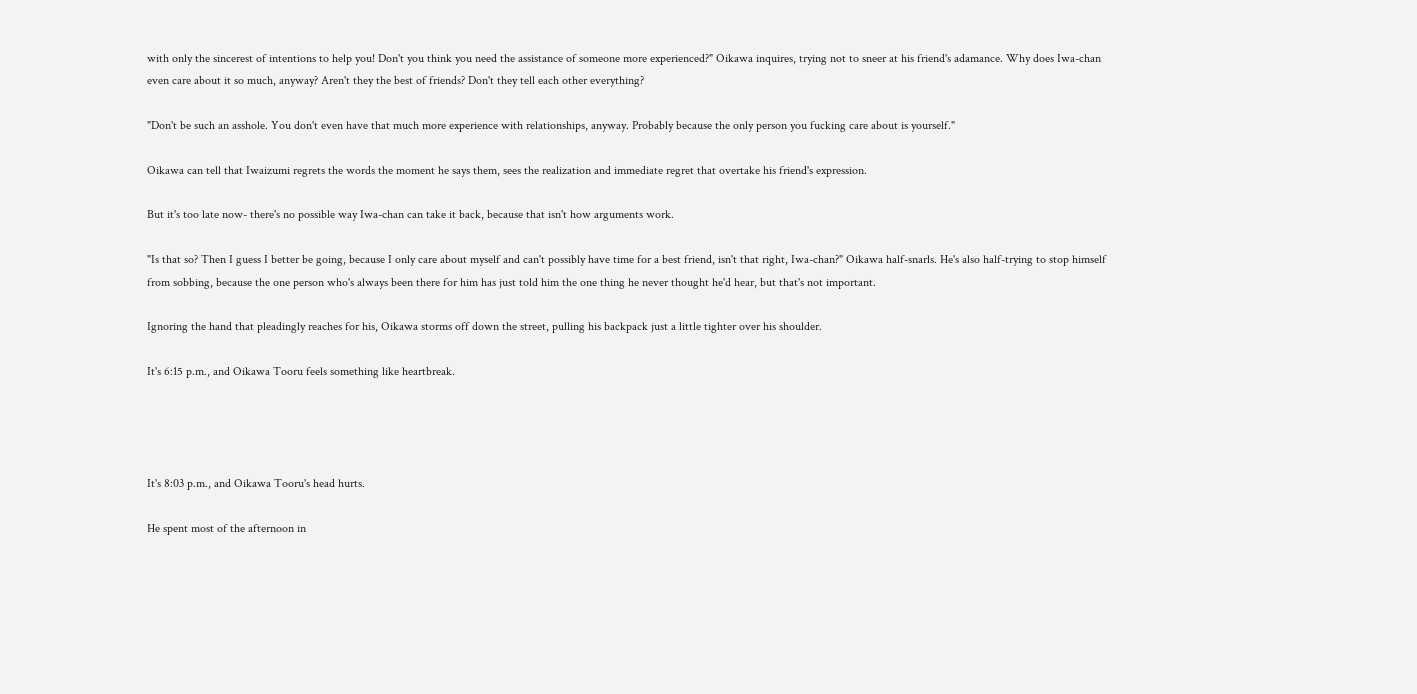with only the sincerest of intentions to help you! Don't you think you need the assistance of someone more experienced?" Oikawa inquires, trying not to sneer at his friend's adamance. Why does Iwa-chan even care about it so much, anyway? Aren't they the best of friends? Don't they tell each other everything?

"Don't be such an asshole. You don't even have that much more experience with relationships, anyway. Probably because the only person you fucking care about is yourself."

Oikawa can tell that Iwaizumi regrets the words the moment he says them, sees the realization and immediate regret that overtake his friend's expression.

But it's too late now- there's no possible way Iwa-chan can take it back, because that isn't how arguments work.

"Is that so? Then I guess I better be going, because I only care about myself and can't possibly have time for a best friend, isn't that right, Iwa-chan?" Oikawa half-snarls. He's also half-trying to stop himself from sobbing, because the one person who's always been there for him has just told him the one thing he never thought he'd hear, but that's not important.

Ignoring the hand that pleadingly reaches for his, Oikawa storms off down the street, pulling his backpack just a little tighter over his shoulder.

It's 6:15 p.m., and Oikawa Tooru feels something like heartbreak.




It's 8:03 p.m., and Oikawa Tooru's head hurts.

He spent most of the afternoon in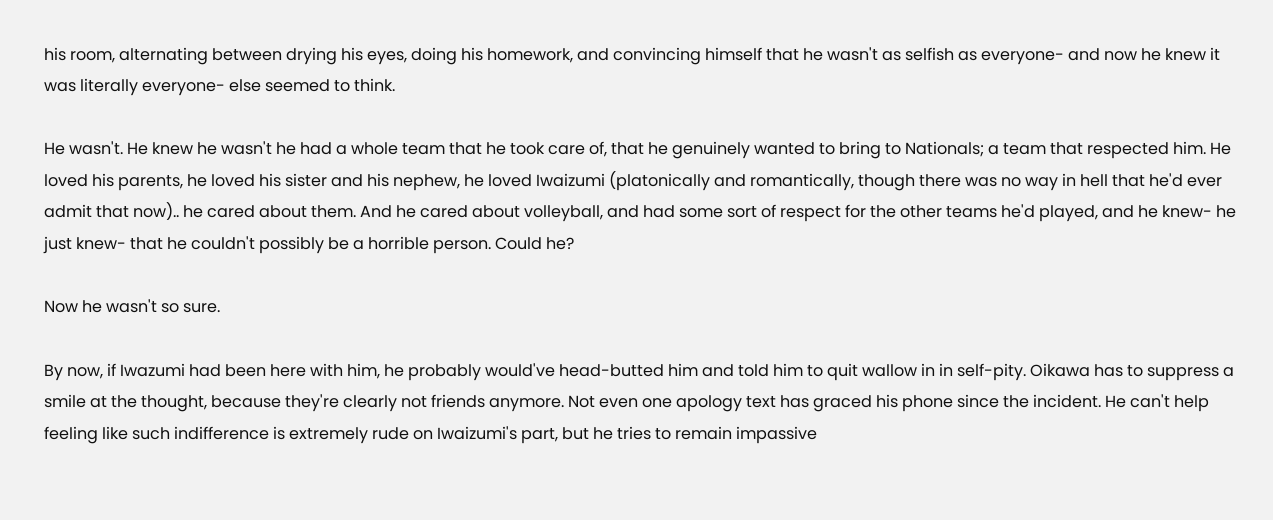his room, alternating between drying his eyes, doing his homework, and convincing himself that he wasn't as selfish as everyone- and now he knew it was literally everyone- else seemed to think.

He wasn't. He knew he wasn't he had a whole team that he took care of, that he genuinely wanted to bring to Nationals; a team that respected him. He loved his parents, he loved his sister and his nephew, he loved Iwaizumi (platonically and romantically, though there was no way in hell that he'd ever admit that now).. he cared about them. And he cared about volleyball, and had some sort of respect for the other teams he'd played, and he knew- he just knew- that he couldn't possibly be a horrible person. Could he?

Now he wasn't so sure.

By now, if Iwazumi had been here with him, he probably would've head-butted him and told him to quit wallow in in self-pity. Oikawa has to suppress a smile at the thought, because they're clearly not friends anymore. Not even one apology text has graced his phone since the incident. He can't help feeling like such indifference is extremely rude on Iwaizumi's part, but he tries to remain impassive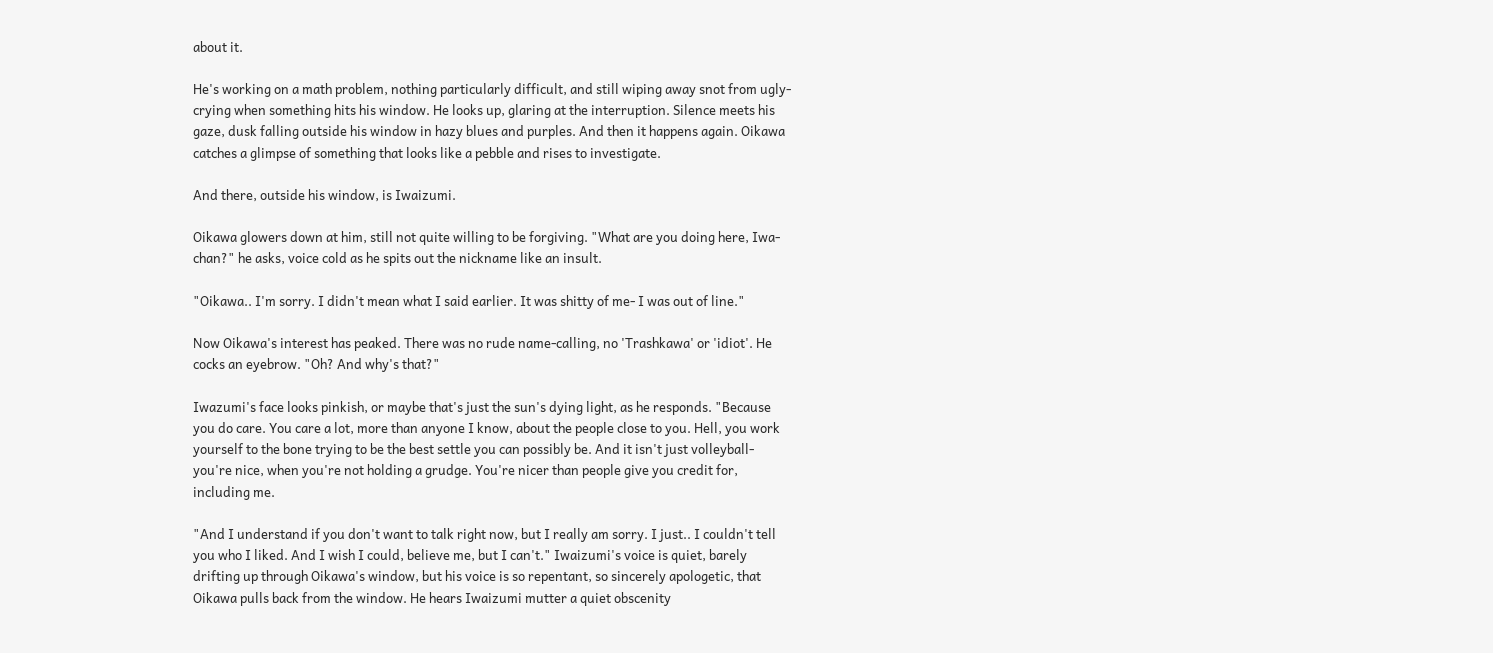about it.

He's working on a math problem, nothing particularly difficult, and still wiping away snot from ugly-crying when something hits his window. He looks up, glaring at the interruption. Silence meets his gaze, dusk falling outside his window in hazy blues and purples. And then it happens again. Oikawa catches a glimpse of something that looks like a pebble and rises to investigate.

And there, outside his window, is Iwaizumi.

Oikawa glowers down at him, still not quite willing to be forgiving. "What are you doing here, Iwa-chan?" he asks, voice cold as he spits out the nickname like an insult.

"Oikawa.. I'm sorry. I didn't mean what I said earlier. It was shitty of me- I was out of line."

Now Oikawa's interest has peaked. There was no rude name-calling, no 'Trashkawa' or 'idiot'. He cocks an eyebrow. "Oh? And why's that?"

Iwazumi's face looks pinkish, or maybe that's just the sun's dying light, as he responds. "Because you do care. You care a lot, more than anyone I know, about the people close to you. Hell, you work yourself to the bone trying to be the best settle you can possibly be. And it isn't just volleyball- you're nice, when you're not holding a grudge. You're nicer than people give you credit for, including me.

"And I understand if you don't want to talk right now, but I really am sorry. I just.. I couldn't tell you who I liked. And I wish I could, believe me, but I can't." Iwaizumi's voice is quiet, barely drifting up through Oikawa's window, but his voice is so repentant, so sincerely apologetic, that Oikawa pulls back from the window. He hears Iwaizumi mutter a quiet obscenity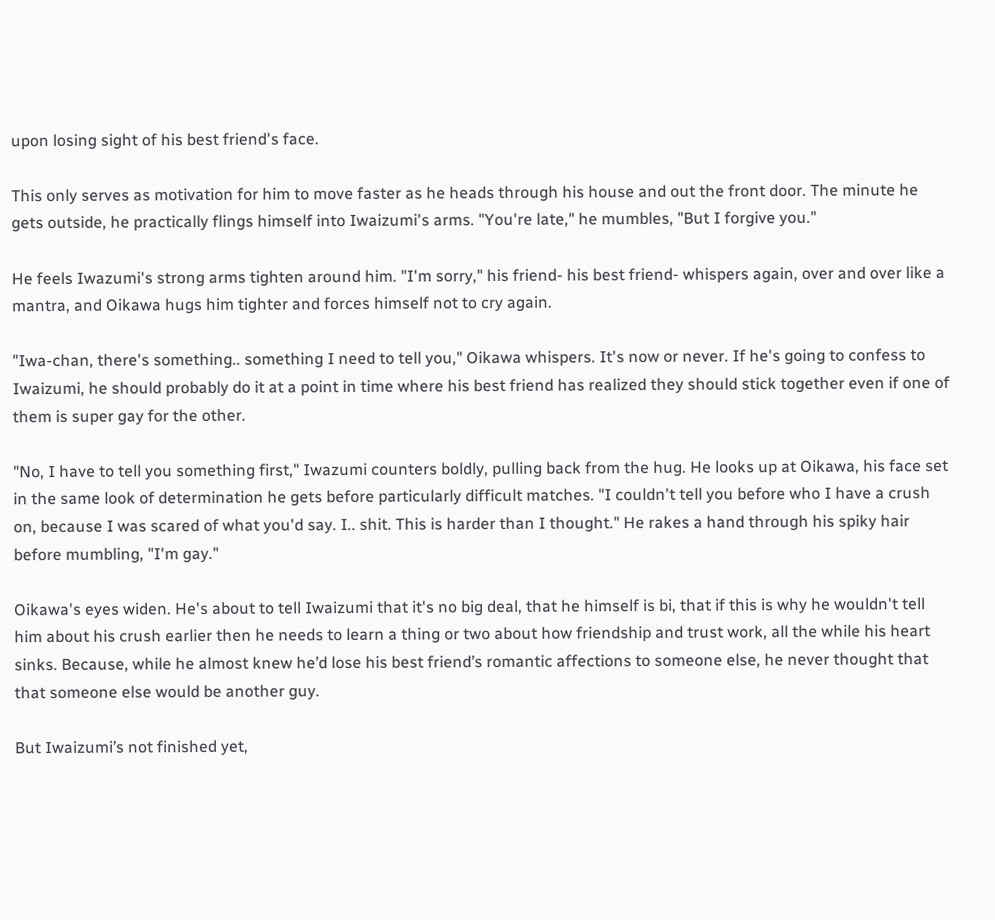upon losing sight of his best friend's face.

This only serves as motivation for him to move faster as he heads through his house and out the front door. The minute he gets outside, he practically flings himself into Iwaizumi's arms. "You're late," he mumbles, "But I forgive you."

He feels Iwazumi's strong arms tighten around him. "I'm sorry," his friend- his best friend- whispers again, over and over like a mantra, and Oikawa hugs him tighter and forces himself not to cry again.

"Iwa-chan, there's something.. something I need to tell you," Oikawa whispers. It's now or never. If he's going to confess to Iwaizumi, he should probably do it at a point in time where his best friend has realized they should stick together even if one of them is super gay for the other.

"No, I have to tell you something first," Iwazumi counters boldly, pulling back from the hug. He looks up at Oikawa, his face set in the same look of determination he gets before particularly difficult matches. "I couldn't tell you before who I have a crush on, because I was scared of what you'd say. I.. shit. This is harder than I thought." He rakes a hand through his spiky hair before mumbling, "I'm gay."

Oikawa's eyes widen. He's about to tell Iwaizumi that it's no big deal, that he himself is bi, that if this is why he wouldn't tell him about his crush earlier then he needs to learn a thing or two about how friendship and trust work, all the while his heart sinks. Because, while he almost knew he’d lose his best friend’s romantic affections to someone else, he never thought that that someone else would be another guy.

But Iwaizumi’s not finished yet,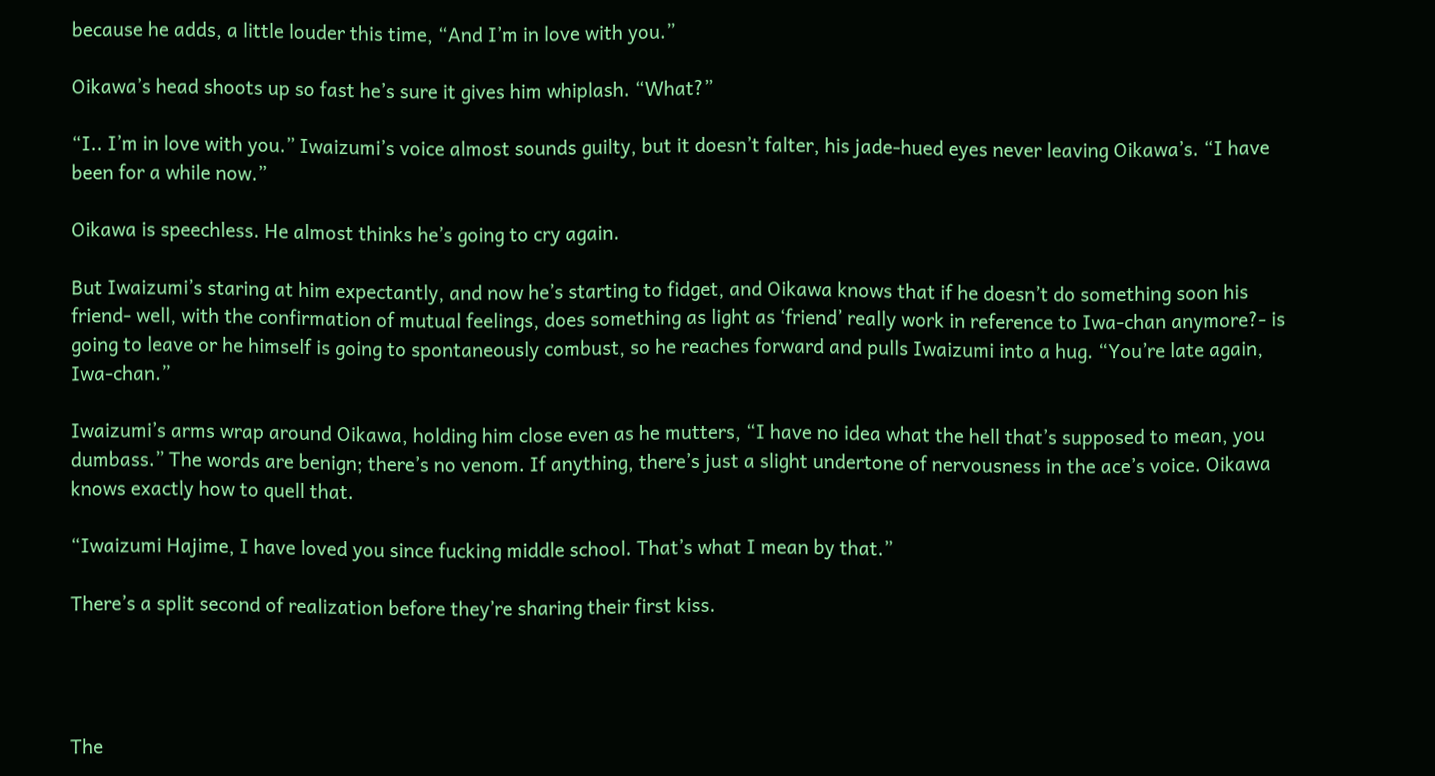because he adds, a little louder this time, “And I’m in love with you.”

Oikawa’s head shoots up so fast he’s sure it gives him whiplash. “What?”

“I.. I’m in love with you.” Iwaizumi’s voice almost sounds guilty, but it doesn’t falter, his jade-hued eyes never leaving Oikawa’s. “I have been for a while now.”

Oikawa is speechless. He almost thinks he’s going to cry again.

But Iwaizumi’s staring at him expectantly, and now he’s starting to fidget, and Oikawa knows that if he doesn’t do something soon his friend- well, with the confirmation of mutual feelings, does something as light as ‘friend’ really work in reference to Iwa-chan anymore?- is going to leave or he himself is going to spontaneously combust, so he reaches forward and pulls Iwaizumi into a hug. “You’re late again, Iwa-chan.”

Iwaizumi’s arms wrap around Oikawa, holding him close even as he mutters, “I have no idea what the hell that’s supposed to mean, you dumbass.” The words are benign; there’s no venom. If anything, there’s just a slight undertone of nervousness in the ace’s voice. Oikawa knows exactly how to quell that.

“Iwaizumi Hajime, I have loved you since fucking middle school. That’s what I mean by that.”

There’s a split second of realization before they’re sharing their first kiss.




The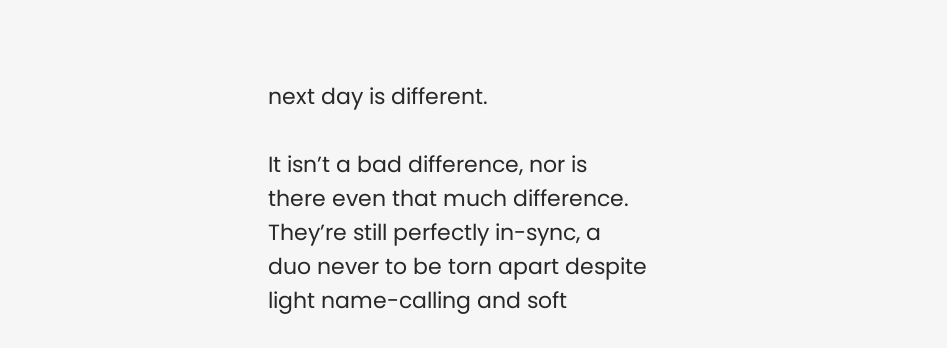next day is different.

It isn’t a bad difference, nor is there even that much difference. They’re still perfectly in-sync, a duo never to be torn apart despite light name-calling and soft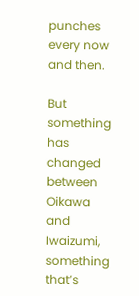punches every now and then.

But something has changed between Oikawa and Iwaizumi, something that’s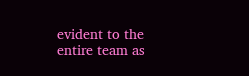evident to the entire team as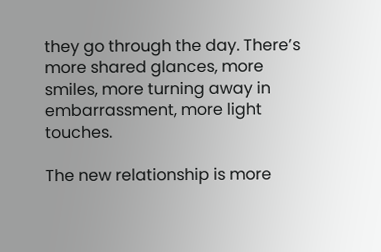they go through the day. There’s more shared glances, more smiles, more turning away in embarrassment, more light touches.

The new relationship is more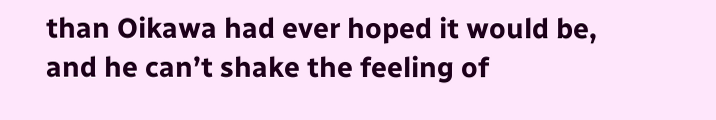than Oikawa had ever hoped it would be, and he can’t shake the feeling of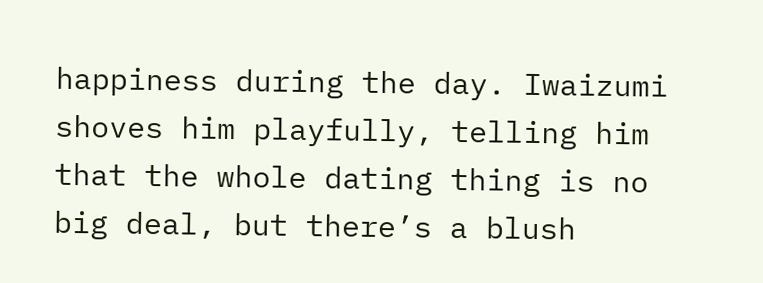happiness during the day. Iwaizumi shoves him playfully, telling him that the whole dating thing is no big deal, but there’s a blush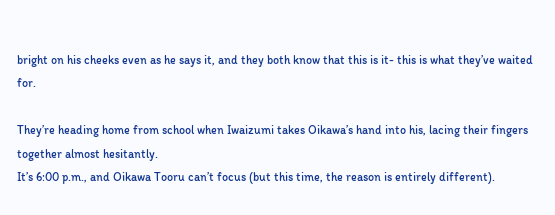bright on his cheeks even as he says it, and they both know that this is it- this is what they’ve waited for.

They’re heading home from school when Iwaizumi takes Oikawa’s hand into his, lacing their fingers together almost hesitantly.
It’s 6:00 p.m., and Oikawa Tooru can’t focus (but this time, the reason is entirely different).